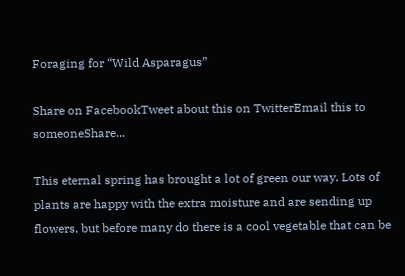Foraging for “Wild Asparagus”

Share on FacebookTweet about this on TwitterEmail this to someoneShare...

This eternal spring has brought a lot of green our way. Lots of plants are happy with the extra moisture and are sending up flowers, but before many do there is a cool vegetable that can be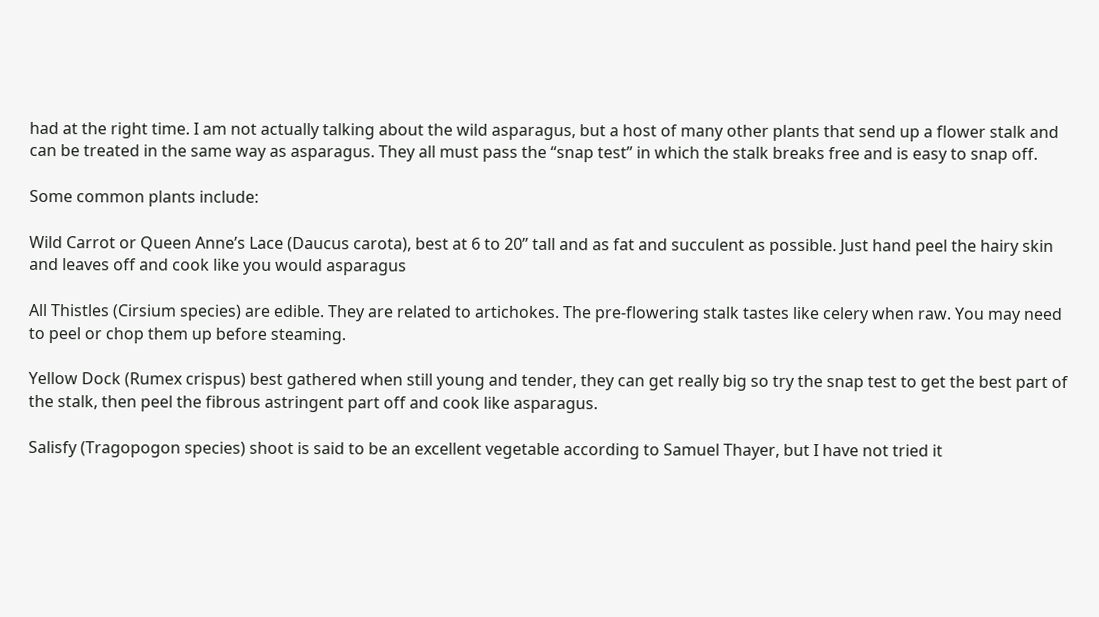had at the right time. I am not actually talking about the wild asparagus, but a host of many other plants that send up a flower stalk and can be treated in the same way as asparagus. They all must pass the “snap test” in which the stalk breaks free and is easy to snap off.

Some common plants include:

Wild Carrot or Queen Anne’s Lace (Daucus carota), best at 6 to 20” tall and as fat and succulent as possible. Just hand peel the hairy skin and leaves off and cook like you would asparagus

All Thistles (Cirsium species) are edible. They are related to artichokes. The pre-flowering stalk tastes like celery when raw. You may need to peel or chop them up before steaming.

Yellow Dock (Rumex crispus) best gathered when still young and tender, they can get really big so try the snap test to get the best part of the stalk, then peel the fibrous astringent part off and cook like asparagus.

Salisfy (Tragopogon species) shoot is said to be an excellent vegetable according to Samuel Thayer, but I have not tried it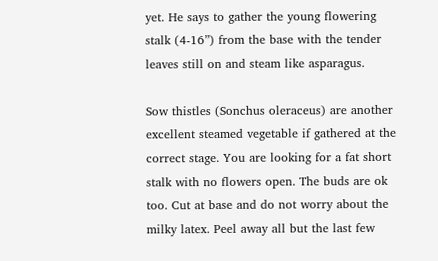yet. He says to gather the young flowering stalk (4-16”) from the base with the tender leaves still on and steam like asparagus.

Sow thistles (Sonchus oleraceus) are another excellent steamed vegetable if gathered at the correct stage. You are looking for a fat short stalk with no flowers open. The buds are ok too. Cut at base and do not worry about the milky latex. Peel away all but the last few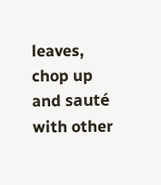leaves, chop up and sauté with other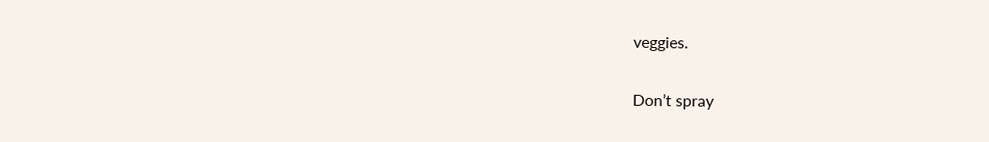veggies.

Don’t spray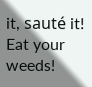it, sauté it! Eat your weeds!